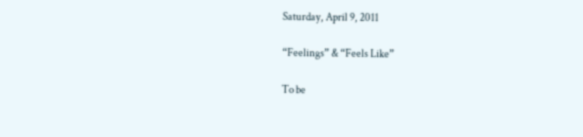Saturday, April 9, 2011

“Feelings” & “Feels Like”

To be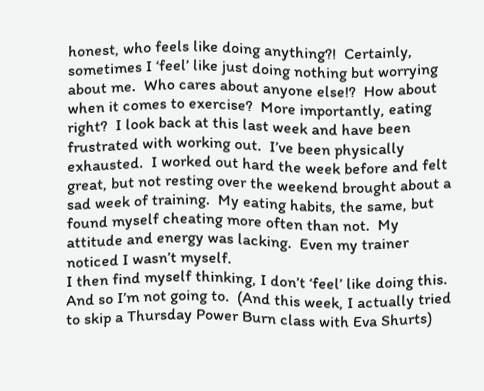honest, who feels like doing anything?!  Certainly, sometimes I ‘feel’ like just doing nothing but worrying about me.  Who cares about anyone else!?  How about when it comes to exercise?  More importantly, eating right?  I look back at this last week and have been frustrated with working out.  I’ve been physically exhausted.  I worked out hard the week before and felt great, but not resting over the weekend brought about a sad week of training.  My eating habits, the same, but found myself cheating more often than not.  My attitude and energy was lacking.  Even my trainer noticed I wasn’t myself.
I then find myself thinking, I don’t ‘feel’ like doing this.  And so I’m not going to.  (And this week, I actually tried to skip a Thursday Power Burn class with Eva Shurts)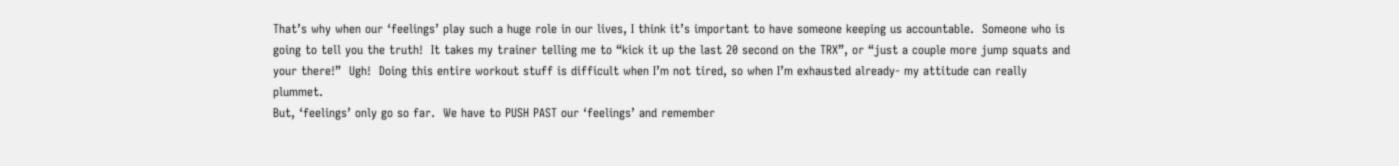That’s why when our ‘feelings’ play such a huge role in our lives, I think it’s important to have someone keeping us accountable.  Someone who is going to tell you the truth!  It takes my trainer telling me to “kick it up the last 20 second on the TRX”, or “just a couple more jump squats and your there!”  Ugh!  Doing this entire workout stuff is difficult when I’m not tired, so when I’m exhausted already- my attitude can really plummet.
But, ‘feelings’ only go so far.  We have to PUSH PAST our ‘feelings’ and remember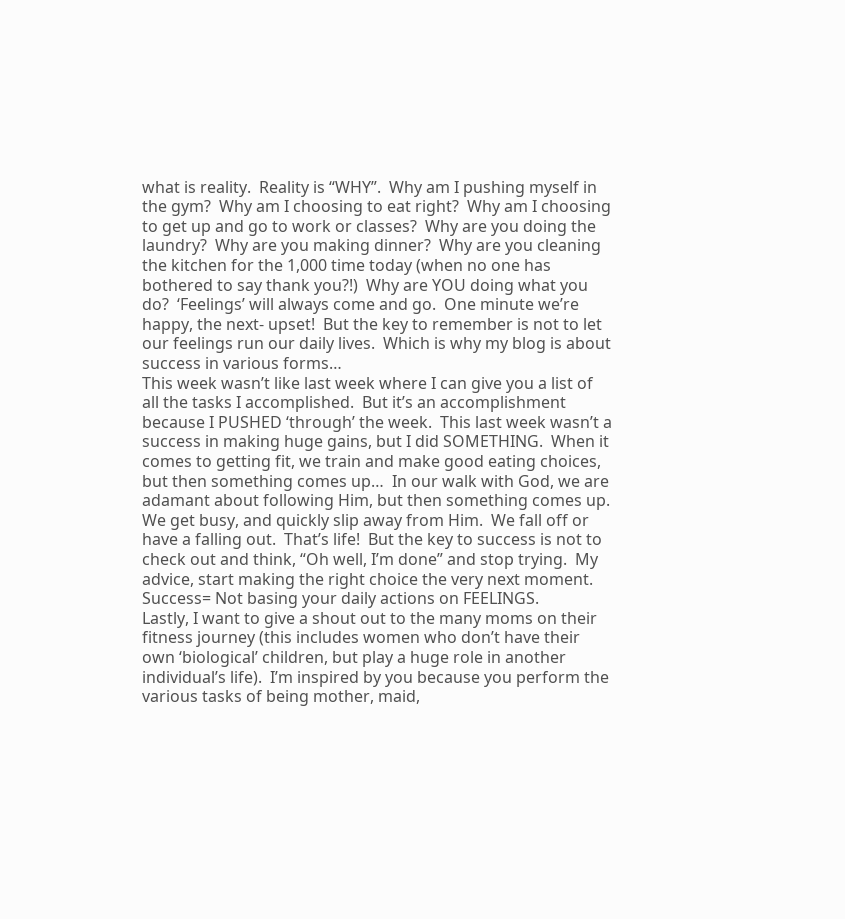what is reality.  Reality is “WHY”.  Why am I pushing myself in the gym?  Why am I choosing to eat right?  Why am I choosing to get up and go to work or classes?  Why are you doing the laundry?  Why are you making dinner?  Why are you cleaning the kitchen for the 1,000 time today (when no one has bothered to say thank you?!)  Why are YOU doing what you do?  ‘Feelings’ will always come and go.  One minute we’re happy, the next- upset!  But the key to remember is not to let our feelings run our daily lives.  Which is why my blog is about success in various forms…
This week wasn’t like last week where I can give you a list of all the tasks I accomplished.  But it’s an accomplishment because I PUSHED ‘through’ the week.  This last week wasn’t a success in making huge gains, but I did SOMETHING.  When it comes to getting fit, we train and make good eating choices, but then something comes up…  In our walk with God, we are adamant about following Him, but then something comes up.  We get busy, and quickly slip away from Him.  We fall off or have a falling out.  That’s life!  But the key to success is not to check out and think, “Oh well, I’m done” and stop trying.  My advice, start making the right choice the very next moment.
Success= Not basing your daily actions on FEELINGS.
Lastly, I want to give a shout out to the many moms on their fitness journey (this includes women who don’t have their own ‘biological’ children, but play a huge role in another individual’s life).  I’m inspired by you because you perform the various tasks of being mother, maid,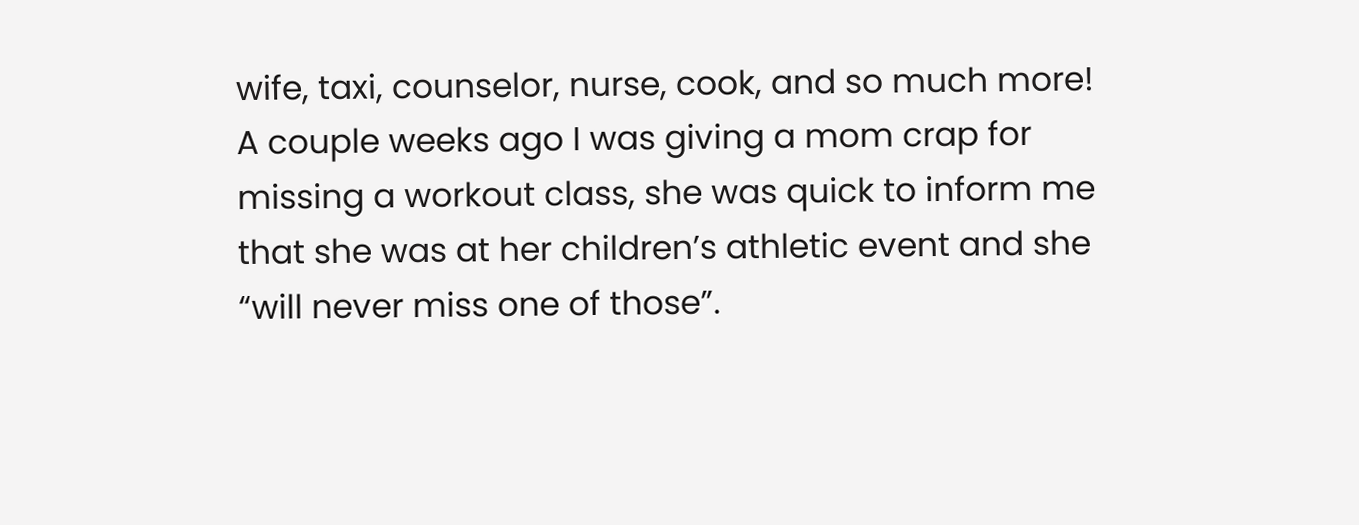wife, taxi, counselor, nurse, cook, and so much more!  A couple weeks ago I was giving a mom crap for missing a workout class, she was quick to inform me that she was at her children’s athletic event and she “will never miss one of those”.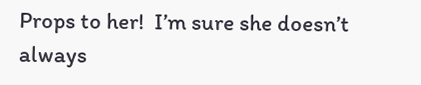Props to her!  I’m sure she doesn’t always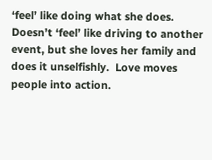‘feel’ like doing what she does.  Doesn’t ‘feel’ like driving to another event, but she loves her family and does it unselfishly.  Love moves people into action.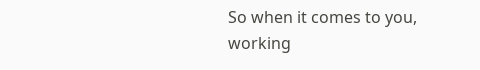So when it comes to you, working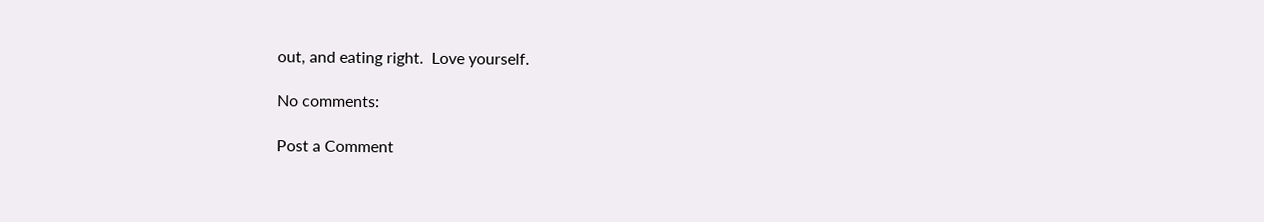out, and eating right.  Love yourself.

No comments:

Post a Comment